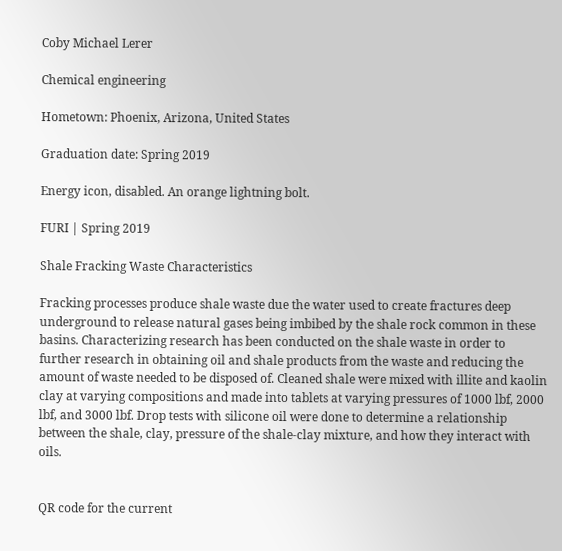Coby Michael Lerer

Chemical engineering

Hometown: Phoenix, Arizona, United States

Graduation date: Spring 2019

Energy icon, disabled. An orange lightning bolt.

FURI | Spring 2019

Shale Fracking Waste Characteristics

Fracking processes produce shale waste due the water used to create fractures deep underground to release natural gases being imbibed by the shale rock common in these basins. Characterizing research has been conducted on the shale waste in order to further research in obtaining oil and shale products from the waste and reducing the amount of waste needed to be disposed of. Cleaned shale were mixed with illite and kaolin clay at varying compositions and made into tablets at varying pressures of 1000 lbf, 2000 lbf, and 3000 lbf. Drop tests with silicone oil were done to determine a relationship between the shale, clay, pressure of the shale-clay mixture, and how they interact with oils.


QR code for the current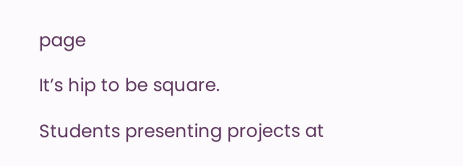page

It’s hip to be square.

Students presenting projects at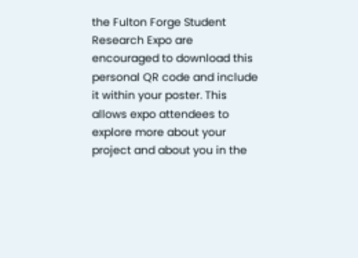the Fulton Forge Student Research Expo are encouraged to download this personal QR code and include it within your poster. This allows expo attendees to explore more about your project and about you in the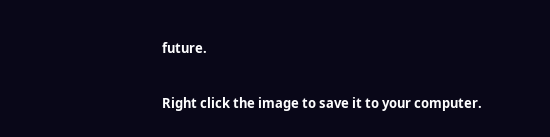future.

Right click the image to save it to your computer.